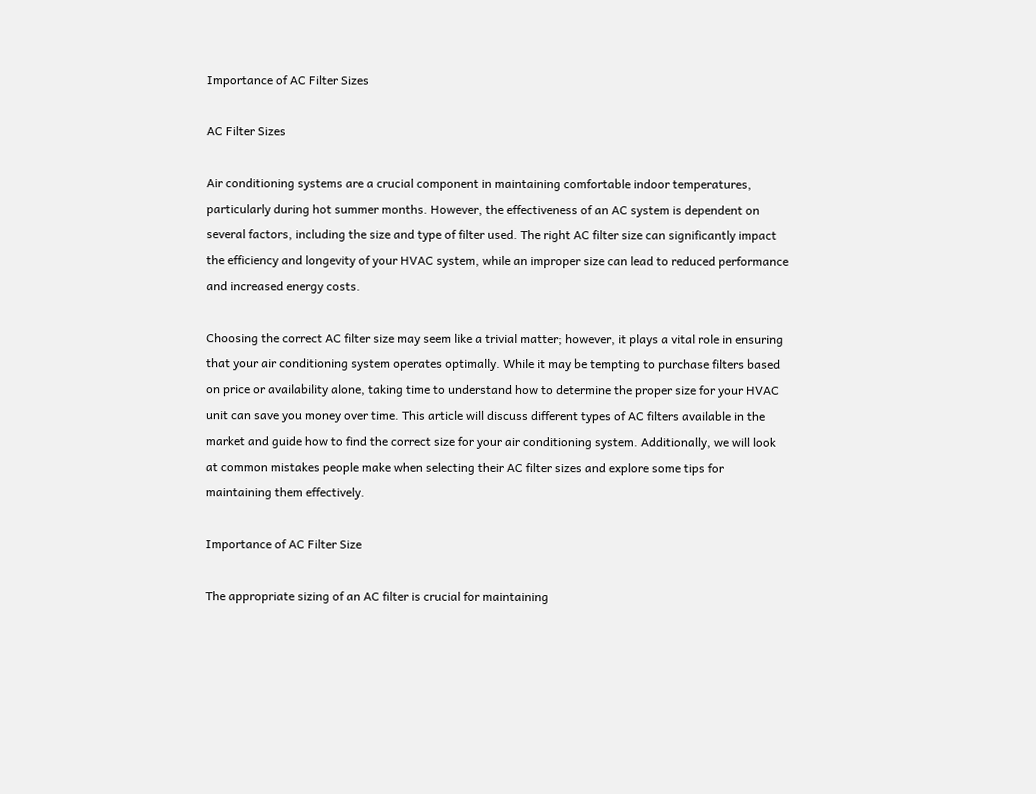Importance of AC Filter Sizes

AC Filter Sizes

Air conditioning systems are a crucial component in maintaining comfortable indoor temperatures, particularly during hot summer months. However, the effectiveness of an AC system is dependent on several factors, including the size and type of filter used. The right AC filter size can significantly impact the efficiency and longevity of your HVAC system, while an improper size can lead to reduced performance and increased energy costs.

Choosing the correct AC filter size may seem like a trivial matter; however, it plays a vital role in ensuring that your air conditioning system operates optimally. While it may be tempting to purchase filters based on price or availability alone, taking time to understand how to determine the proper size for your HVAC unit can save you money over time. This article will discuss different types of AC filters available in the market and guide how to find the correct size for your air conditioning system. Additionally, we will look at common mistakes people make when selecting their AC filter sizes and explore some tips for maintaining them effectively.

Importance of AC Filter Size

The appropriate sizing of an AC filter is crucial for maintaining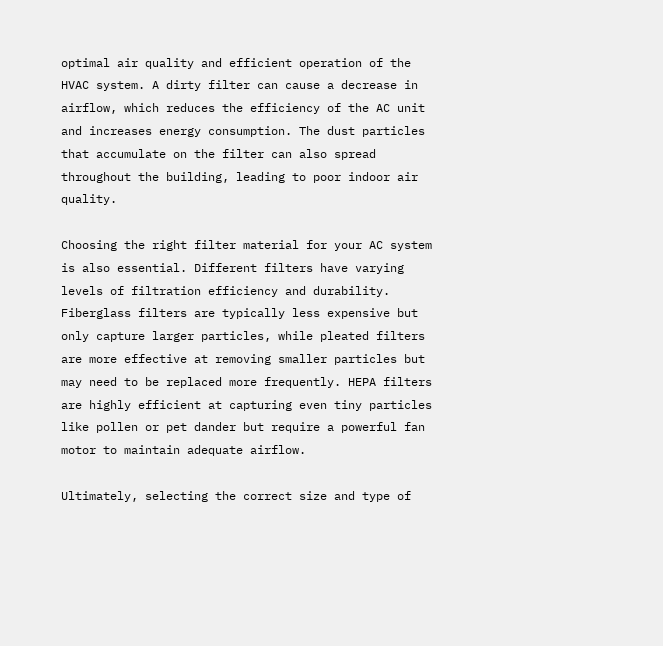optimal air quality and efficient operation of the HVAC system. A dirty filter can cause a decrease in airflow, which reduces the efficiency of the AC unit and increases energy consumption. The dust particles that accumulate on the filter can also spread throughout the building, leading to poor indoor air quality.

Choosing the right filter material for your AC system is also essential. Different filters have varying levels of filtration efficiency and durability. Fiberglass filters are typically less expensive but only capture larger particles, while pleated filters are more effective at removing smaller particles but may need to be replaced more frequently. HEPA filters are highly efficient at capturing even tiny particles like pollen or pet dander but require a powerful fan motor to maintain adequate airflow.

Ultimately, selecting the correct size and type of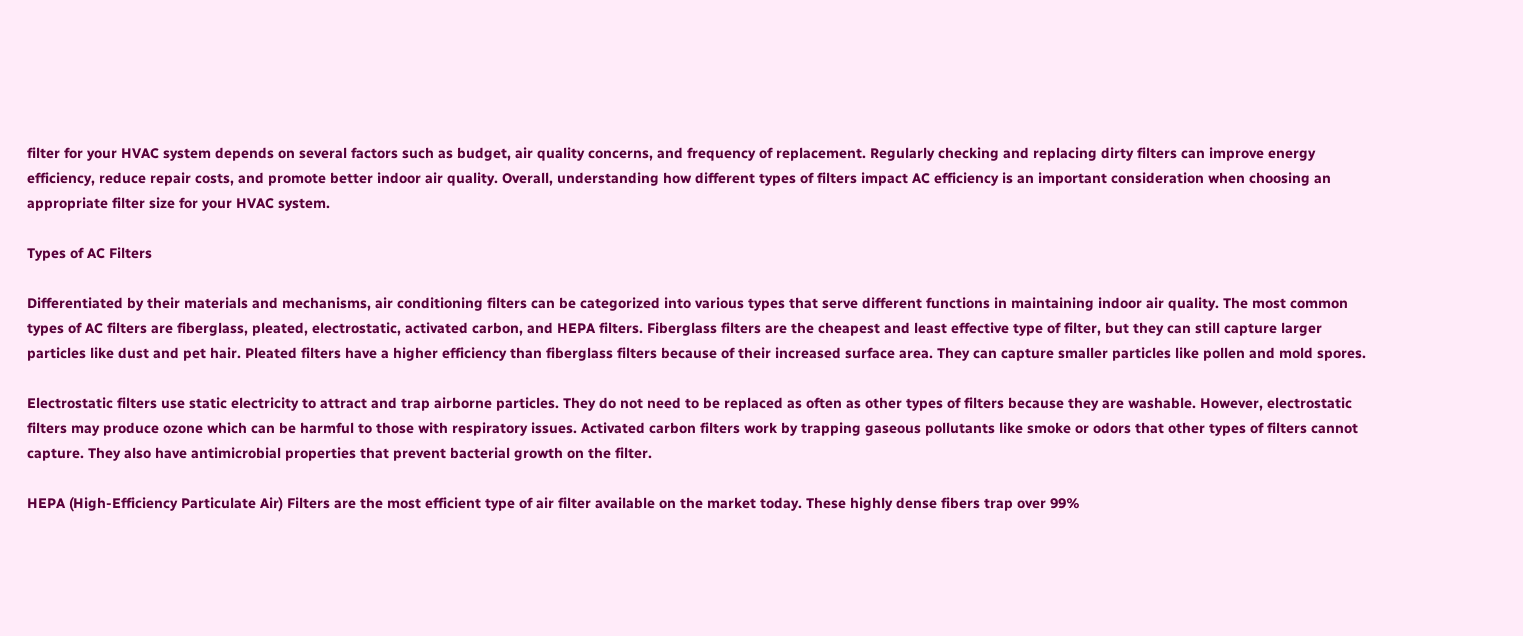filter for your HVAC system depends on several factors such as budget, air quality concerns, and frequency of replacement. Regularly checking and replacing dirty filters can improve energy efficiency, reduce repair costs, and promote better indoor air quality. Overall, understanding how different types of filters impact AC efficiency is an important consideration when choosing an appropriate filter size for your HVAC system.

Types of AC Filters

Differentiated by their materials and mechanisms, air conditioning filters can be categorized into various types that serve different functions in maintaining indoor air quality. The most common types of AC filters are fiberglass, pleated, electrostatic, activated carbon, and HEPA filters. Fiberglass filters are the cheapest and least effective type of filter, but they can still capture larger particles like dust and pet hair. Pleated filters have a higher efficiency than fiberglass filters because of their increased surface area. They can capture smaller particles like pollen and mold spores.

Electrostatic filters use static electricity to attract and trap airborne particles. They do not need to be replaced as often as other types of filters because they are washable. However, electrostatic filters may produce ozone which can be harmful to those with respiratory issues. Activated carbon filters work by trapping gaseous pollutants like smoke or odors that other types of filters cannot capture. They also have antimicrobial properties that prevent bacterial growth on the filter.

HEPA (High-Efficiency Particulate Air) Filters are the most efficient type of air filter available on the market today. These highly dense fibers trap over 99%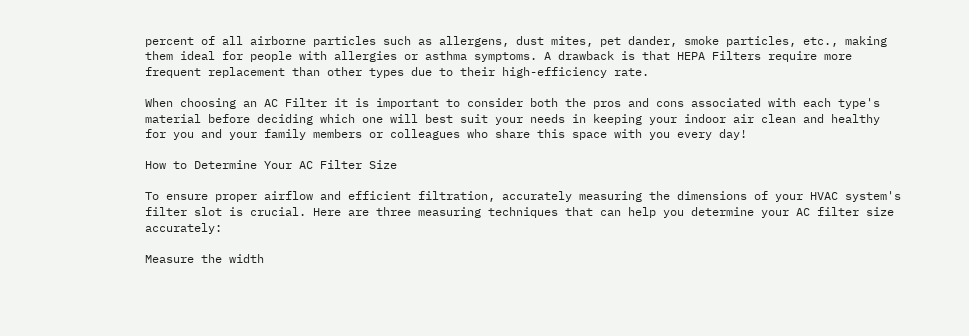percent of all airborne particles such as allergens, dust mites, pet dander, smoke particles, etc., making them ideal for people with allergies or asthma symptoms. A drawback is that HEPA Filters require more frequent replacement than other types due to their high-efficiency rate.

When choosing an AC Filter it is important to consider both the pros and cons associated with each type's material before deciding which one will best suit your needs in keeping your indoor air clean and healthy for you and your family members or colleagues who share this space with you every day!

How to Determine Your AC Filter Size

To ensure proper airflow and efficient filtration, accurately measuring the dimensions of your HVAC system's filter slot is crucial. Here are three measuring techniques that can help you determine your AC filter size accurately:

Measure the width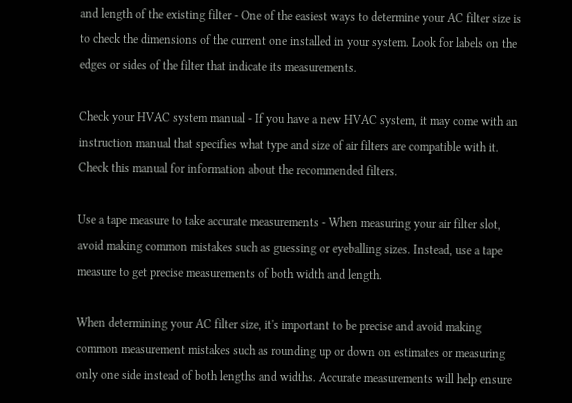and length of the existing filter - One of the easiest ways to determine your AC filter size is to check the dimensions of the current one installed in your system. Look for labels on the edges or sides of the filter that indicate its measurements.

Check your HVAC system manual - If you have a new HVAC system, it may come with an instruction manual that specifies what type and size of air filters are compatible with it. Check this manual for information about the recommended filters.

Use a tape measure to take accurate measurements - When measuring your air filter slot, avoid making common mistakes such as guessing or eyeballing sizes. Instead, use a tape measure to get precise measurements of both width and length.

When determining your AC filter size, it's important to be precise and avoid making common measurement mistakes such as rounding up or down on estimates or measuring only one side instead of both lengths and widths. Accurate measurements will help ensure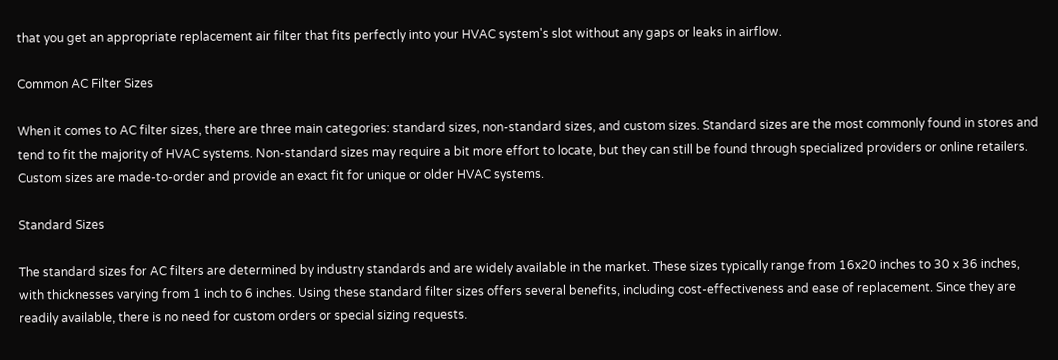that you get an appropriate replacement air filter that fits perfectly into your HVAC system's slot without any gaps or leaks in airflow.

Common AC Filter Sizes

When it comes to AC filter sizes, there are three main categories: standard sizes, non-standard sizes, and custom sizes. Standard sizes are the most commonly found in stores and tend to fit the majority of HVAC systems. Non-standard sizes may require a bit more effort to locate, but they can still be found through specialized providers or online retailers. Custom sizes are made-to-order and provide an exact fit for unique or older HVAC systems.

Standard Sizes

The standard sizes for AC filters are determined by industry standards and are widely available in the market. These sizes typically range from 16x20 inches to 30 x 36 inches, with thicknesses varying from 1 inch to 6 inches. Using these standard filter sizes offers several benefits, including cost-effectiveness and ease of replacement. Since they are readily available, there is no need for custom orders or special sizing requests.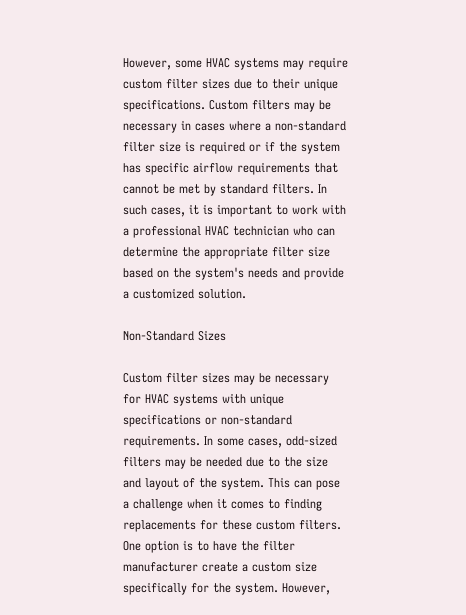However, some HVAC systems may require custom filter sizes due to their unique specifications. Custom filters may be necessary in cases where a non-standard filter size is required or if the system has specific airflow requirements that cannot be met by standard filters. In such cases, it is important to work with a professional HVAC technician who can determine the appropriate filter size based on the system's needs and provide a customized solution.

Non-Standard Sizes

Custom filter sizes may be necessary for HVAC systems with unique specifications or non-standard requirements. In some cases, odd-sized filters may be needed due to the size and layout of the system. This can pose a challenge when it comes to finding replacements for these custom filters. One option is to have the filter manufacturer create a custom size specifically for the system. However,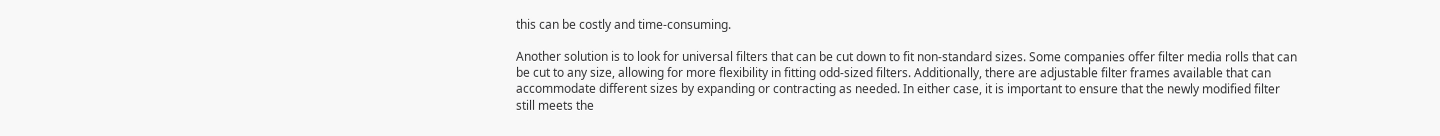this can be costly and time-consuming.

Another solution is to look for universal filters that can be cut down to fit non-standard sizes. Some companies offer filter media rolls that can be cut to any size, allowing for more flexibility in fitting odd-sized filters. Additionally, there are adjustable filter frames available that can accommodate different sizes by expanding or contracting as needed. In either case, it is important to ensure that the newly modified filter still meets the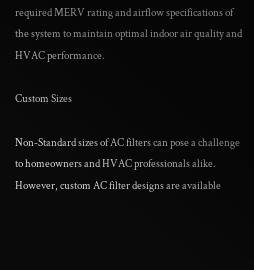required MERV rating and airflow specifications of the system to maintain optimal indoor air quality and HVAC performance.

Custom Sizes

Non-Standard sizes of AC filters can pose a challenge to homeowners and HVAC professionals alike. However, custom AC filter designs are available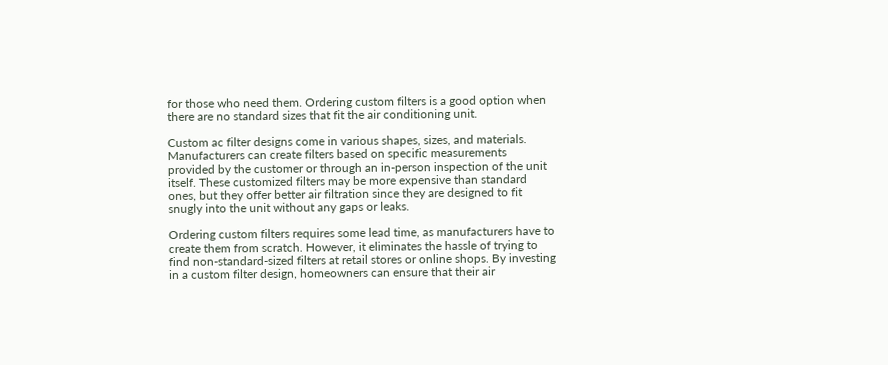for those who need them. Ordering custom filters is a good option when there are no standard sizes that fit the air conditioning unit.

Custom ac filter designs come in various shapes, sizes, and materials. Manufacturers can create filters based on specific measurements provided by the customer or through an in-person inspection of the unit itself. These customized filters may be more expensive than standard ones, but they offer better air filtration since they are designed to fit snugly into the unit without any gaps or leaks.

Ordering custom filters requires some lead time, as manufacturers have to create them from scratch. However, it eliminates the hassle of trying to find non-standard-sized filters at retail stores or online shops. By investing in a custom filter design, homeowners can ensure that their air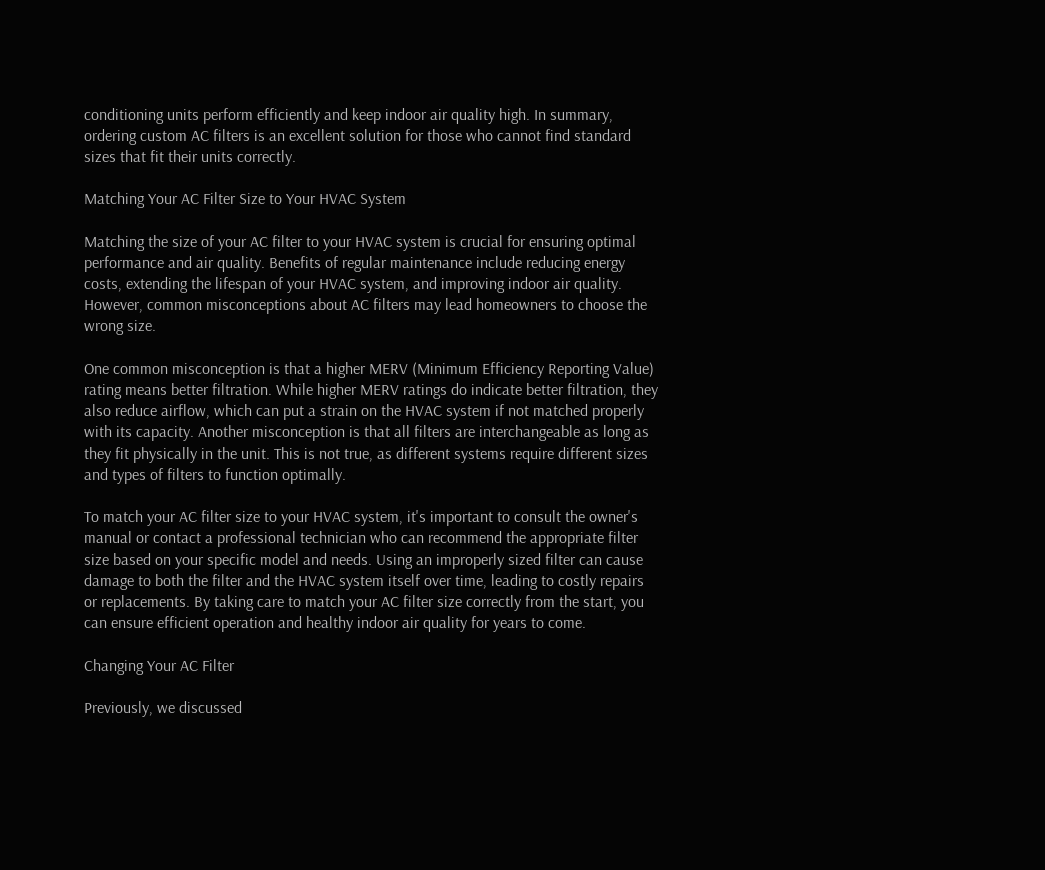conditioning units perform efficiently and keep indoor air quality high. In summary, ordering custom AC filters is an excellent solution for those who cannot find standard sizes that fit their units correctly.

Matching Your AC Filter Size to Your HVAC System

Matching the size of your AC filter to your HVAC system is crucial for ensuring optimal performance and air quality. Benefits of regular maintenance include reducing energy costs, extending the lifespan of your HVAC system, and improving indoor air quality. However, common misconceptions about AC filters may lead homeowners to choose the wrong size.

One common misconception is that a higher MERV (Minimum Efficiency Reporting Value) rating means better filtration. While higher MERV ratings do indicate better filtration, they also reduce airflow, which can put a strain on the HVAC system if not matched properly with its capacity. Another misconception is that all filters are interchangeable as long as they fit physically in the unit. This is not true, as different systems require different sizes and types of filters to function optimally.

To match your AC filter size to your HVAC system, it's important to consult the owner's manual or contact a professional technician who can recommend the appropriate filter size based on your specific model and needs. Using an improperly sized filter can cause damage to both the filter and the HVAC system itself over time, leading to costly repairs or replacements. By taking care to match your AC filter size correctly from the start, you can ensure efficient operation and healthy indoor air quality for years to come.

Changing Your AC Filter

Previously, we discussed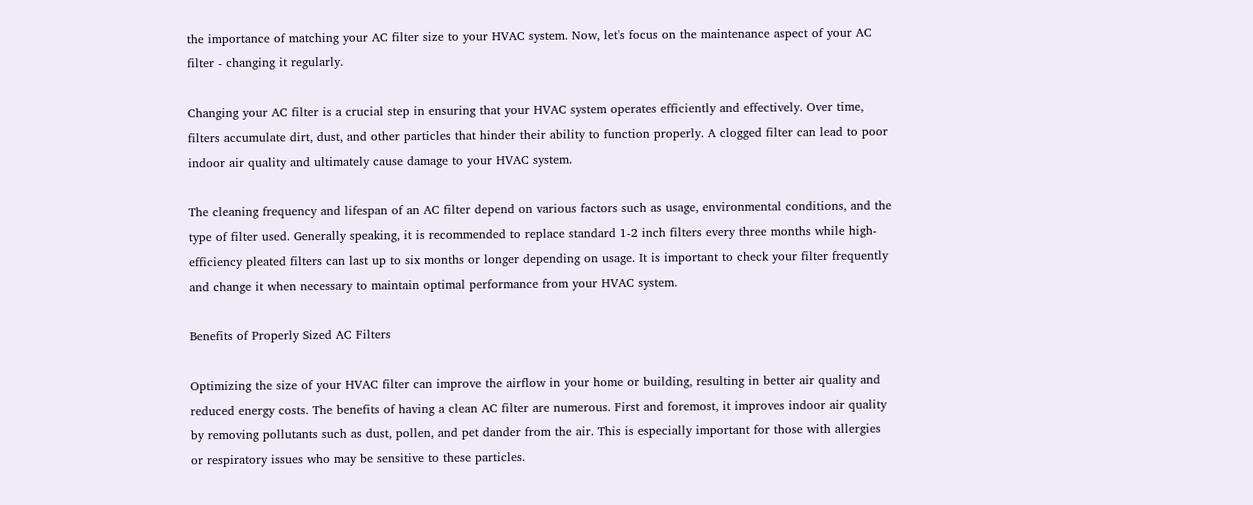the importance of matching your AC filter size to your HVAC system. Now, let's focus on the maintenance aspect of your AC filter - changing it regularly.

Changing your AC filter is a crucial step in ensuring that your HVAC system operates efficiently and effectively. Over time, filters accumulate dirt, dust, and other particles that hinder their ability to function properly. A clogged filter can lead to poor indoor air quality and ultimately cause damage to your HVAC system.

The cleaning frequency and lifespan of an AC filter depend on various factors such as usage, environmental conditions, and the type of filter used. Generally speaking, it is recommended to replace standard 1-2 inch filters every three months while high-efficiency pleated filters can last up to six months or longer depending on usage. It is important to check your filter frequently and change it when necessary to maintain optimal performance from your HVAC system.

Benefits of Properly Sized AC Filters

Optimizing the size of your HVAC filter can improve the airflow in your home or building, resulting in better air quality and reduced energy costs. The benefits of having a clean AC filter are numerous. First and foremost, it improves indoor air quality by removing pollutants such as dust, pollen, and pet dander from the air. This is especially important for those with allergies or respiratory issues who may be sensitive to these particles.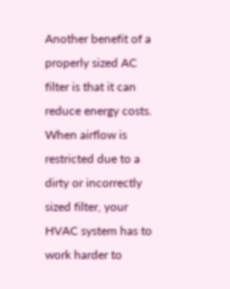Another benefit of a properly sized AC filter is that it can reduce energy costs. When airflow is restricted due to a dirty or incorrectly sized filter, your HVAC system has to work harder to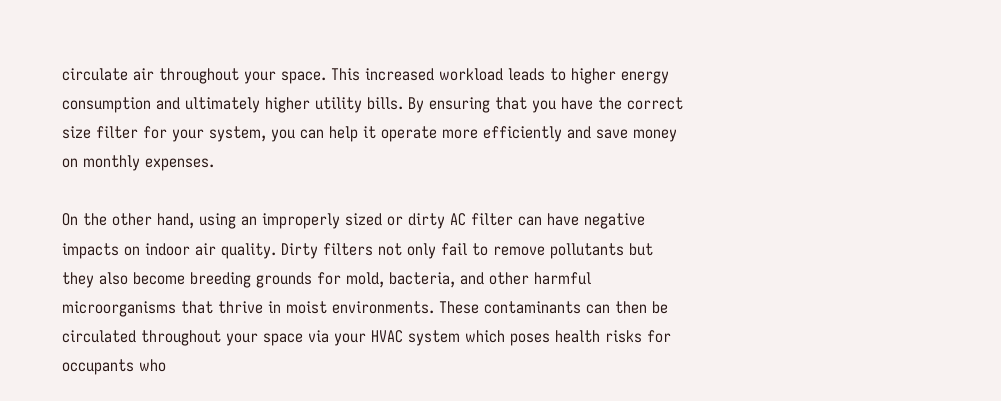circulate air throughout your space. This increased workload leads to higher energy consumption and ultimately higher utility bills. By ensuring that you have the correct size filter for your system, you can help it operate more efficiently and save money on monthly expenses.

On the other hand, using an improperly sized or dirty AC filter can have negative impacts on indoor air quality. Dirty filters not only fail to remove pollutants but they also become breeding grounds for mold, bacteria, and other harmful microorganisms that thrive in moist environments. These contaminants can then be circulated throughout your space via your HVAC system which poses health risks for occupants who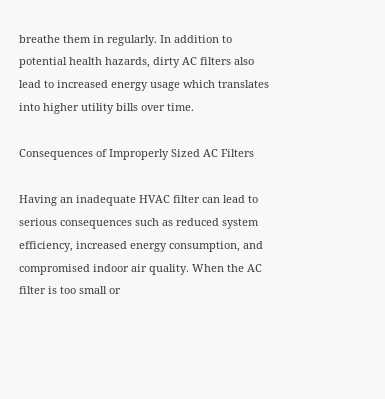breathe them in regularly. In addition to potential health hazards, dirty AC filters also lead to increased energy usage which translates into higher utility bills over time.

Consequences of Improperly Sized AC Filters

Having an inadequate HVAC filter can lead to serious consequences such as reduced system efficiency, increased energy consumption, and compromised indoor air quality. When the AC filter is too small or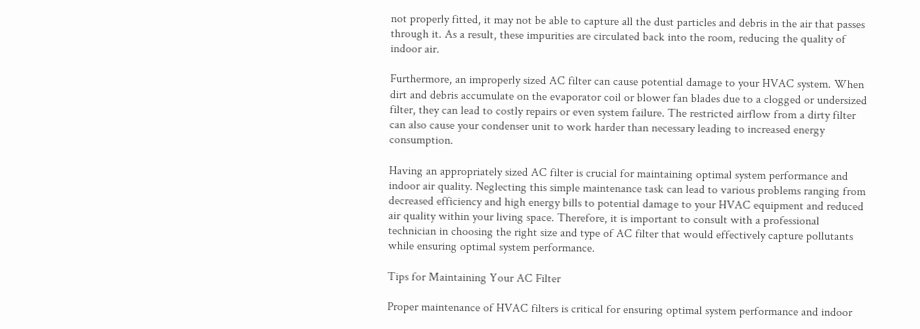not properly fitted, it may not be able to capture all the dust particles and debris in the air that passes through it. As a result, these impurities are circulated back into the room, reducing the quality of indoor air.

Furthermore, an improperly sized AC filter can cause potential damage to your HVAC system. When dirt and debris accumulate on the evaporator coil or blower fan blades due to a clogged or undersized filter, they can lead to costly repairs or even system failure. The restricted airflow from a dirty filter can also cause your condenser unit to work harder than necessary leading to increased energy consumption.

Having an appropriately sized AC filter is crucial for maintaining optimal system performance and indoor air quality. Neglecting this simple maintenance task can lead to various problems ranging from decreased efficiency and high energy bills to potential damage to your HVAC equipment and reduced air quality within your living space. Therefore, it is important to consult with a professional technician in choosing the right size and type of AC filter that would effectively capture pollutants while ensuring optimal system performance.

Tips for Maintaining Your AC Filter

Proper maintenance of HVAC filters is critical for ensuring optimal system performance and indoor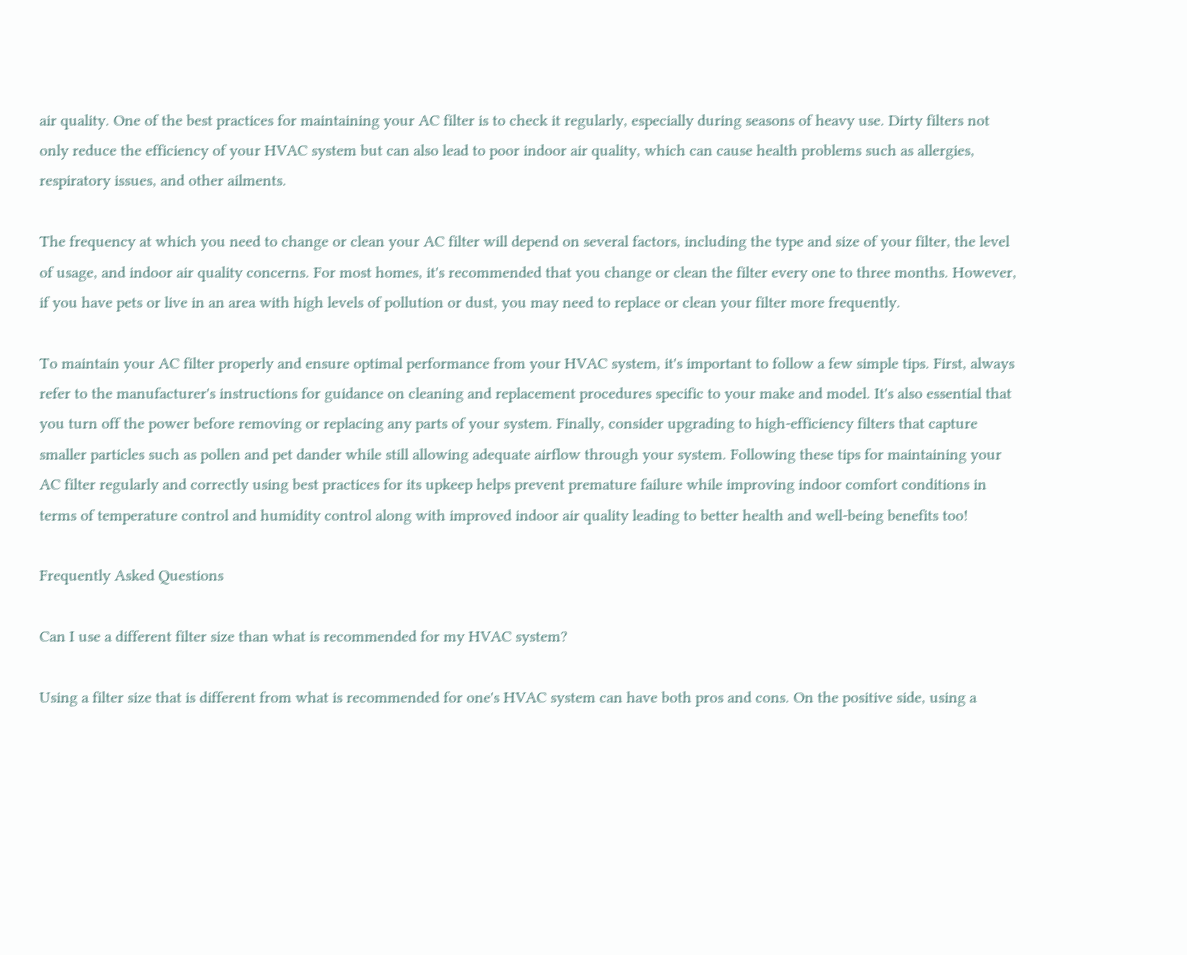air quality. One of the best practices for maintaining your AC filter is to check it regularly, especially during seasons of heavy use. Dirty filters not only reduce the efficiency of your HVAC system but can also lead to poor indoor air quality, which can cause health problems such as allergies, respiratory issues, and other ailments.

The frequency at which you need to change or clean your AC filter will depend on several factors, including the type and size of your filter, the level of usage, and indoor air quality concerns. For most homes, it's recommended that you change or clean the filter every one to three months. However, if you have pets or live in an area with high levels of pollution or dust, you may need to replace or clean your filter more frequently.

To maintain your AC filter properly and ensure optimal performance from your HVAC system, it's important to follow a few simple tips. First, always refer to the manufacturer's instructions for guidance on cleaning and replacement procedures specific to your make and model. It's also essential that you turn off the power before removing or replacing any parts of your system. Finally, consider upgrading to high-efficiency filters that capture smaller particles such as pollen and pet dander while still allowing adequate airflow through your system. Following these tips for maintaining your AC filter regularly and correctly using best practices for its upkeep helps prevent premature failure while improving indoor comfort conditions in terms of temperature control and humidity control along with improved indoor air quality leading to better health and well-being benefits too!

Frequently Asked Questions

Can I use a different filter size than what is recommended for my HVAC system?

Using a filter size that is different from what is recommended for one's HVAC system can have both pros and cons. On the positive side, using a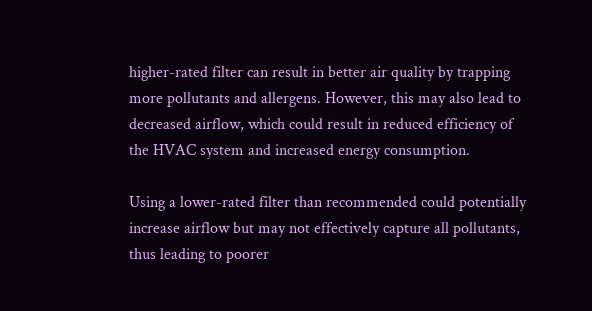higher-rated filter can result in better air quality by trapping more pollutants and allergens. However, this may also lead to decreased airflow, which could result in reduced efficiency of the HVAC system and increased energy consumption.

Using a lower-rated filter than recommended could potentially increase airflow but may not effectively capture all pollutants, thus leading to poorer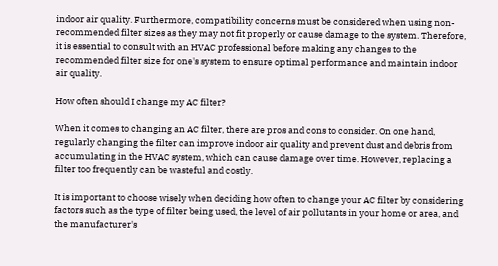indoor air quality. Furthermore, compatibility concerns must be considered when using non-recommended filter sizes as they may not fit properly or cause damage to the system. Therefore, it is essential to consult with an HVAC professional before making any changes to the recommended filter size for one's system to ensure optimal performance and maintain indoor air quality.

How often should I change my AC filter?

When it comes to changing an AC filter, there are pros and cons to consider. On one hand, regularly changing the filter can improve indoor air quality and prevent dust and debris from accumulating in the HVAC system, which can cause damage over time. However, replacing a filter too frequently can be wasteful and costly.

It is important to choose wisely when deciding how often to change your AC filter by considering factors such as the type of filter being used, the level of air pollutants in your home or area, and the manufacturer's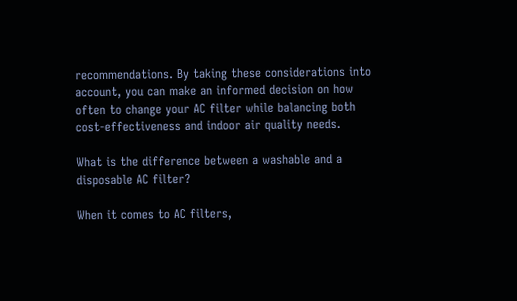recommendations. By taking these considerations into account, you can make an informed decision on how often to change your AC filter while balancing both cost-effectiveness and indoor air quality needs.

What is the difference between a washable and a disposable AC filter?

When it comes to AC filters,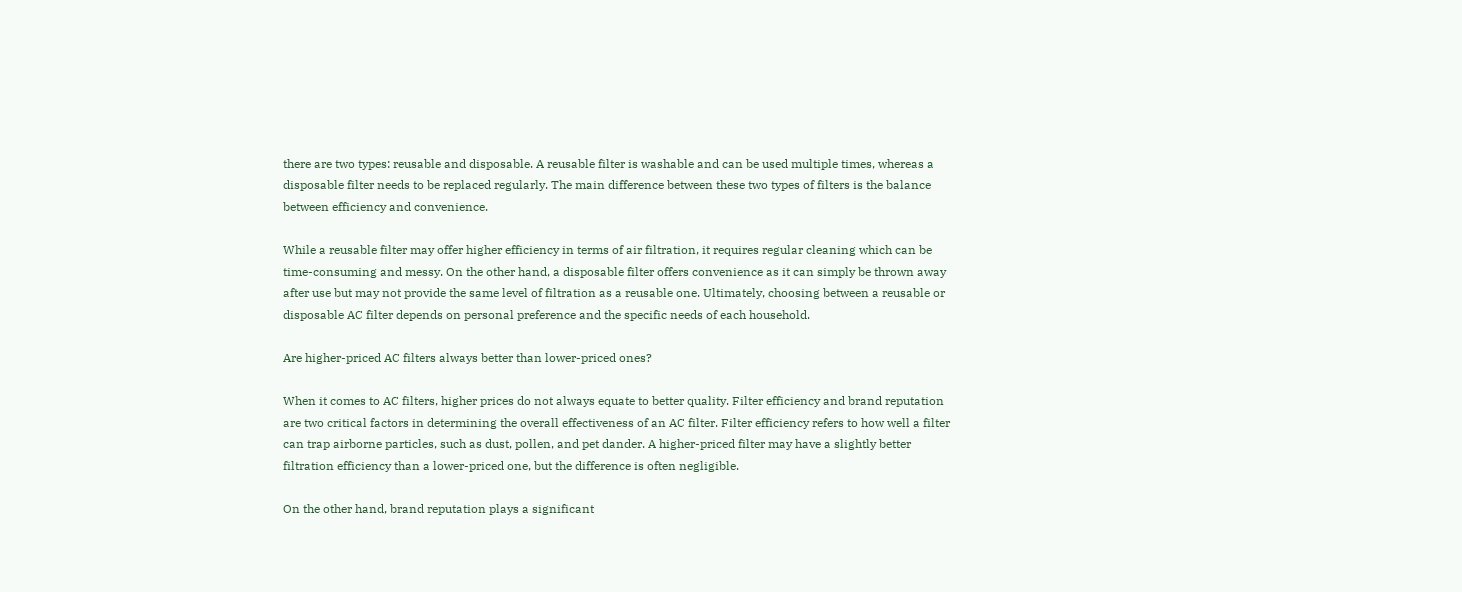there are two types: reusable and disposable. A reusable filter is washable and can be used multiple times, whereas a disposable filter needs to be replaced regularly. The main difference between these two types of filters is the balance between efficiency and convenience.

While a reusable filter may offer higher efficiency in terms of air filtration, it requires regular cleaning which can be time-consuming and messy. On the other hand, a disposable filter offers convenience as it can simply be thrown away after use but may not provide the same level of filtration as a reusable one. Ultimately, choosing between a reusable or disposable AC filter depends on personal preference and the specific needs of each household.

Are higher-priced AC filters always better than lower-priced ones?

When it comes to AC filters, higher prices do not always equate to better quality. Filter efficiency and brand reputation are two critical factors in determining the overall effectiveness of an AC filter. Filter efficiency refers to how well a filter can trap airborne particles, such as dust, pollen, and pet dander. A higher-priced filter may have a slightly better filtration efficiency than a lower-priced one, but the difference is often negligible.

On the other hand, brand reputation plays a significant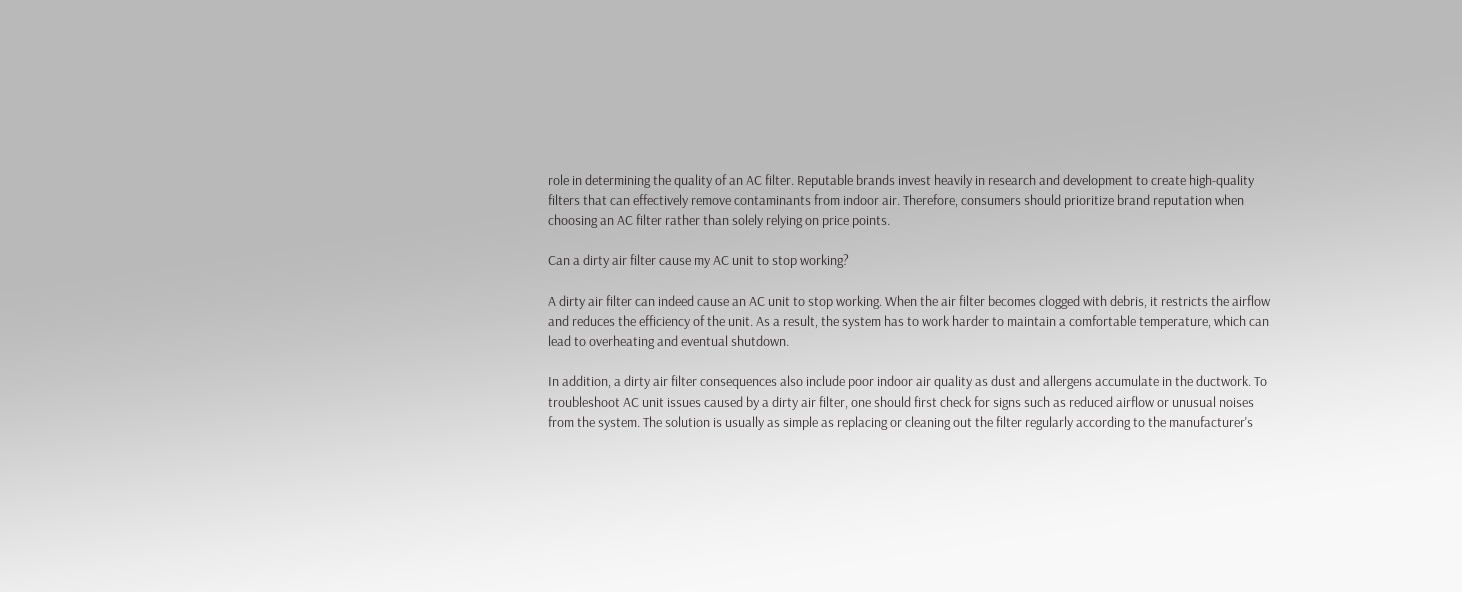role in determining the quality of an AC filter. Reputable brands invest heavily in research and development to create high-quality filters that can effectively remove contaminants from indoor air. Therefore, consumers should prioritize brand reputation when choosing an AC filter rather than solely relying on price points.

Can a dirty air filter cause my AC unit to stop working?

A dirty air filter can indeed cause an AC unit to stop working. When the air filter becomes clogged with debris, it restricts the airflow and reduces the efficiency of the unit. As a result, the system has to work harder to maintain a comfortable temperature, which can lead to overheating and eventual shutdown.

In addition, a dirty air filter consequences also include poor indoor air quality as dust and allergens accumulate in the ductwork. To troubleshoot AC unit issues caused by a dirty air filter, one should first check for signs such as reduced airflow or unusual noises from the system. The solution is usually as simple as replacing or cleaning out the filter regularly according to the manufacturer's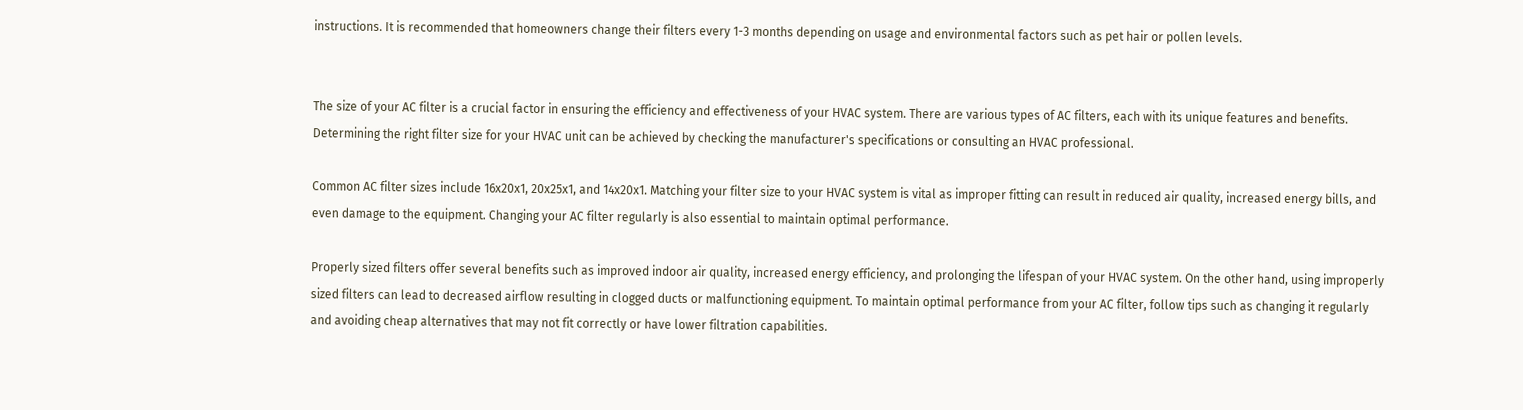instructions. It is recommended that homeowners change their filters every 1-3 months depending on usage and environmental factors such as pet hair or pollen levels.


The size of your AC filter is a crucial factor in ensuring the efficiency and effectiveness of your HVAC system. There are various types of AC filters, each with its unique features and benefits. Determining the right filter size for your HVAC unit can be achieved by checking the manufacturer's specifications or consulting an HVAC professional.

Common AC filter sizes include 16x20x1, 20x25x1, and 14x20x1. Matching your filter size to your HVAC system is vital as improper fitting can result in reduced air quality, increased energy bills, and even damage to the equipment. Changing your AC filter regularly is also essential to maintain optimal performance.

Properly sized filters offer several benefits such as improved indoor air quality, increased energy efficiency, and prolonging the lifespan of your HVAC system. On the other hand, using improperly sized filters can lead to decreased airflow resulting in clogged ducts or malfunctioning equipment. To maintain optimal performance from your AC filter, follow tips such as changing it regularly and avoiding cheap alternatives that may not fit correctly or have lower filtration capabilities.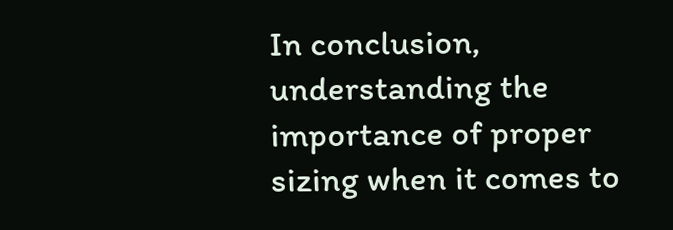In conclusion, understanding the importance of proper sizing when it comes to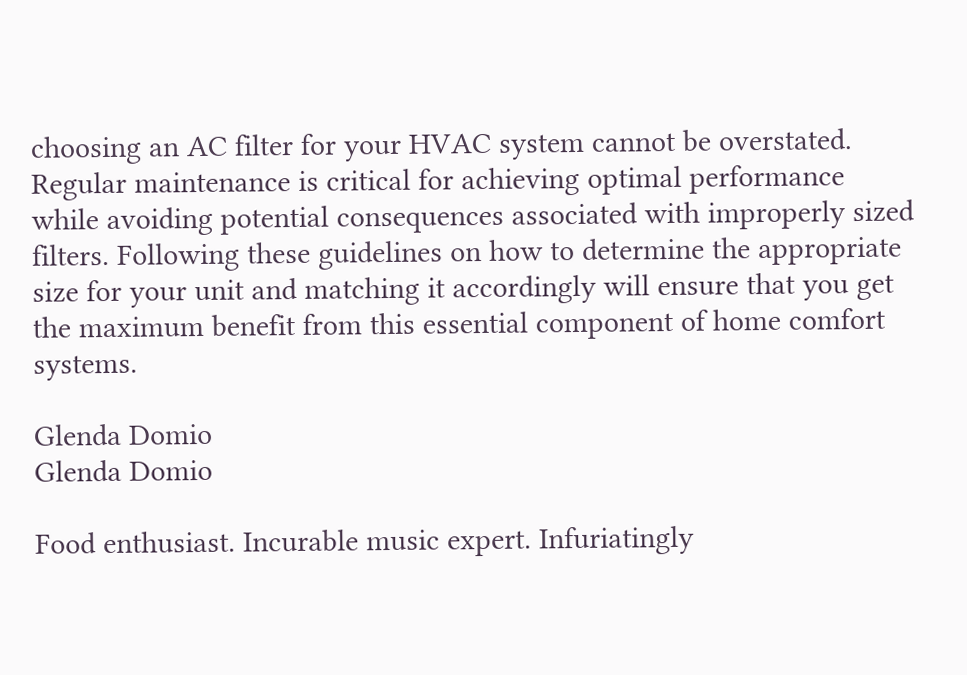choosing an AC filter for your HVAC system cannot be overstated. Regular maintenance is critical for achieving optimal performance while avoiding potential consequences associated with improperly sized filters. Following these guidelines on how to determine the appropriate size for your unit and matching it accordingly will ensure that you get the maximum benefit from this essential component of home comfort systems.

Glenda Domio
Glenda Domio

Food enthusiast. Incurable music expert. Infuriatingly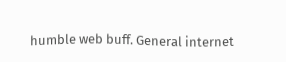humble web buff. General internet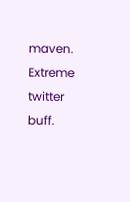maven. Extreme twitter buff.